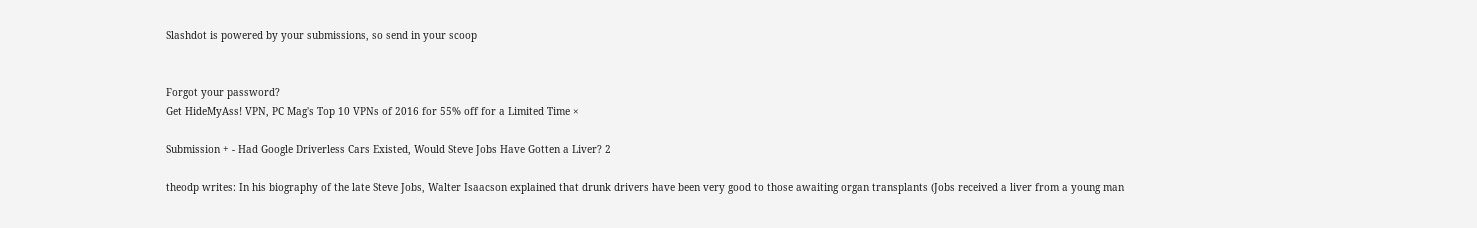Slashdot is powered by your submissions, so send in your scoop


Forgot your password?
Get HideMyAss! VPN, PC Mag's Top 10 VPNs of 2016 for 55% off for a Limited Time ×

Submission + - Had Google Driverless Cars Existed, Would Steve Jobs Have Gotten a Liver? 2

theodp writes: In his biography of the late Steve Jobs, Walter Isaacson explained that drunk drivers have been very good to those awaiting organ transplants (Jobs received a liver from a young man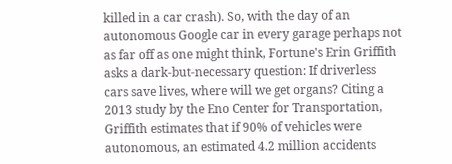killed in a car crash). So, with the day of an autonomous Google car in every garage perhaps not as far off as one might think, Fortune's Erin Griffith asks a dark-but-necessary question: If driverless cars save lives, where will we get organs? Citing a 2013 study by the Eno Center for Transportation, Griffith estimates that if 90% of vehicles were autonomous, an estimated 4.2 million accidents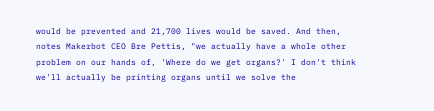would be prevented and 21,700 lives would be saved. And then, notes Makerbot CEO Bre Pettis, "we actually have a whole other problem on our hands of, 'Where do we get organs?' I don't think we'll actually be printing organs until we solve the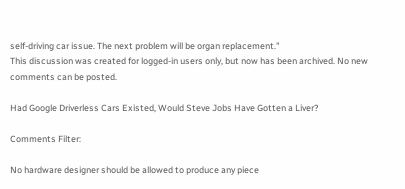self-driving car issue. The next problem will be organ replacement."
This discussion was created for logged-in users only, but now has been archived. No new comments can be posted.

Had Google Driverless Cars Existed, Would Steve Jobs Have Gotten a Liver?

Comments Filter:

No hardware designer should be allowed to produce any piece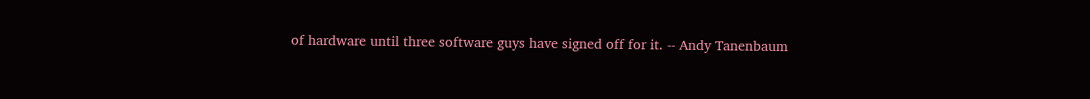of hardware until three software guys have signed off for it. -- Andy Tanenbaum